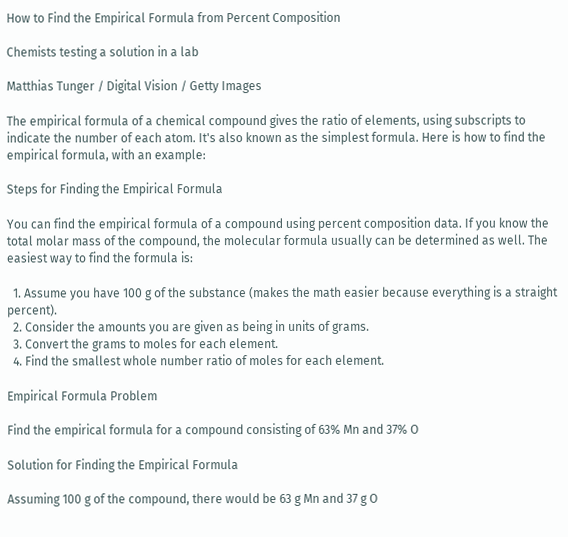How to Find the Empirical Formula from Percent Composition

Chemists testing a solution in a lab

Matthias Tunger / Digital Vision / Getty Images

The empirical formula of a chemical compound gives the ratio of elements, using subscripts to indicate the number of each atom. It's also known as the simplest formula. Here is how to find the empirical formula, with an example:

Steps for Finding the Empirical Formula

You can find the empirical formula of a compound using percent composition data. If you know the total molar mass of the compound, the molecular formula usually can be determined as well. The easiest way to find the formula is:

  1. Assume you have 100 g of the substance (makes the math easier because everything is a straight percent).
  2. Consider the amounts you are given as being in units of grams.
  3. Convert the grams to moles for each element.
  4. Find the smallest whole number ratio of moles for each element.

Empirical Formula Problem

Find the empirical formula for a compound consisting of 63% Mn and 37% O

Solution for Finding the Empirical Formula

Assuming 100 g of the compound, there would be 63 g Mn and 37 g O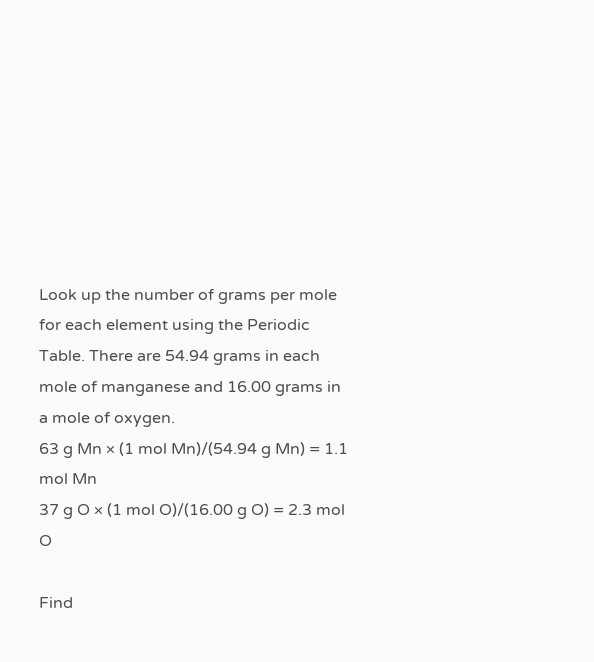Look up the number of grams per mole for each element using the Periodic Table. There are 54.94 grams in each mole of manganese and 16.00 grams in a mole of oxygen.
63 g Mn × (1 mol Mn)/(54.94 g Mn) = 1.1 mol Mn
37 g O × (1 mol O)/(16.00 g O) = 2.3 mol O

Find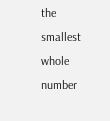the smallest whole number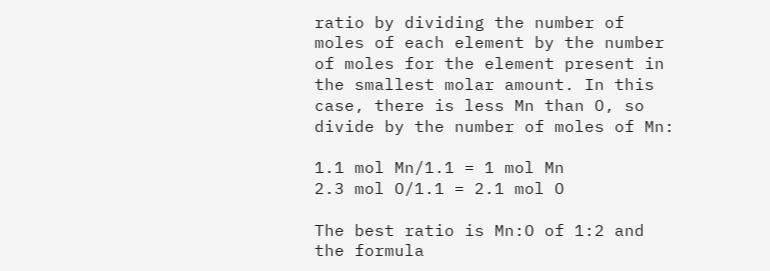ratio by dividing the number of moles of each element by the number of moles for the element present in the smallest molar amount. In this case, there is less Mn than O, so divide by the number of moles of Mn:

1.1 mol Mn/1.1 = 1 mol Mn
2.3 mol O/1.1 = 2.1 mol O

The best ratio is Mn:O of 1:2 and the formula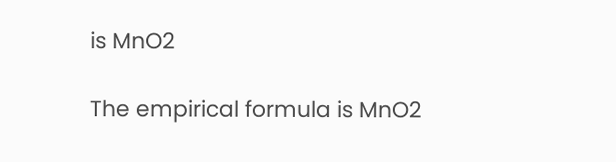is MnO2

The empirical formula is MnO2